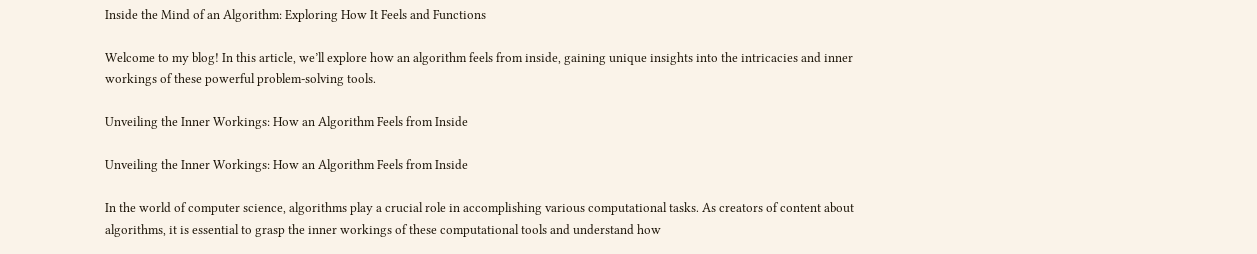Inside the Mind of an Algorithm: Exploring How It Feels and Functions

Welcome to my blog! In this article, we’ll explore how an algorithm feels from inside, gaining unique insights into the intricacies and inner workings of these powerful problem-solving tools.

Unveiling the Inner Workings: How an Algorithm Feels from Inside

Unveiling the Inner Workings: How an Algorithm Feels from Inside

In the world of computer science, algorithms play a crucial role in accomplishing various computational tasks. As creators of content about algorithms, it is essential to grasp the inner workings of these computational tools and understand how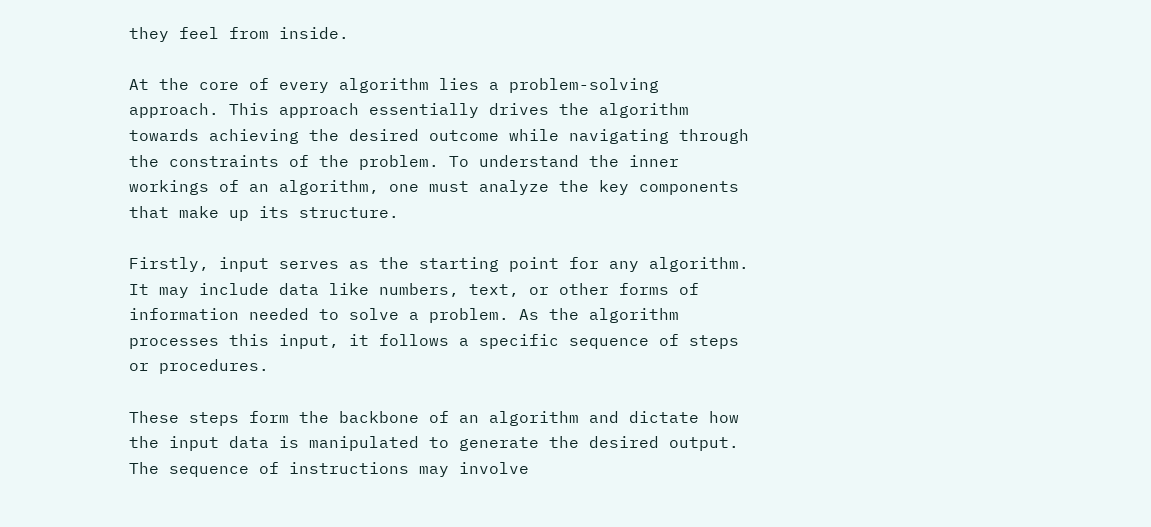they feel from inside.

At the core of every algorithm lies a problem-solving approach. This approach essentially drives the algorithm towards achieving the desired outcome while navigating through the constraints of the problem. To understand the inner workings of an algorithm, one must analyze the key components that make up its structure.

Firstly, input serves as the starting point for any algorithm. It may include data like numbers, text, or other forms of information needed to solve a problem. As the algorithm processes this input, it follows a specific sequence of steps or procedures.

These steps form the backbone of an algorithm and dictate how the input data is manipulated to generate the desired output. The sequence of instructions may involve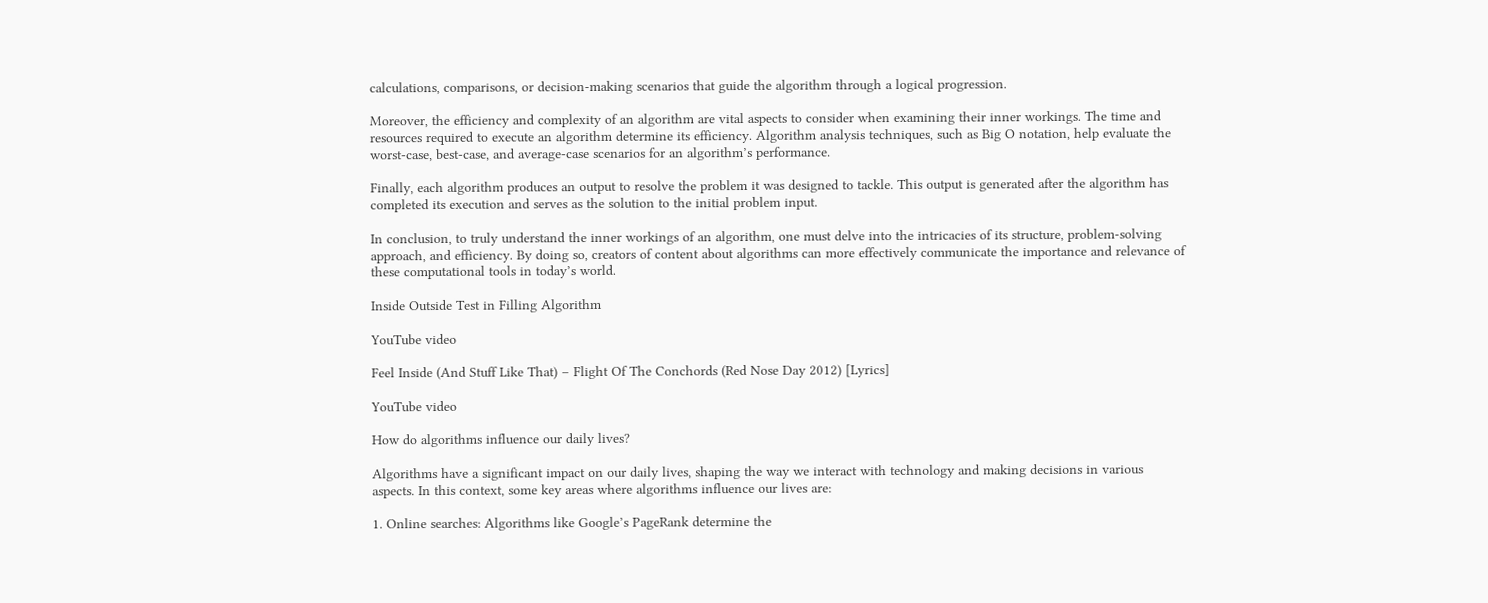calculations, comparisons, or decision-making scenarios that guide the algorithm through a logical progression.

Moreover, the efficiency and complexity of an algorithm are vital aspects to consider when examining their inner workings. The time and resources required to execute an algorithm determine its efficiency. Algorithm analysis techniques, such as Big O notation, help evaluate the worst-case, best-case, and average-case scenarios for an algorithm’s performance.

Finally, each algorithm produces an output to resolve the problem it was designed to tackle. This output is generated after the algorithm has completed its execution and serves as the solution to the initial problem input.

In conclusion, to truly understand the inner workings of an algorithm, one must delve into the intricacies of its structure, problem-solving approach, and efficiency. By doing so, creators of content about algorithms can more effectively communicate the importance and relevance of these computational tools in today’s world.

Inside Outside Test in Filling Algorithm

YouTube video

Feel Inside (And Stuff Like That) – Flight Of The Conchords (Red Nose Day 2012) [Lyrics]

YouTube video

How do algorithms influence our daily lives?

Algorithms have a significant impact on our daily lives, shaping the way we interact with technology and making decisions in various aspects. In this context, some key areas where algorithms influence our lives are:

1. Online searches: Algorithms like Google’s PageRank determine the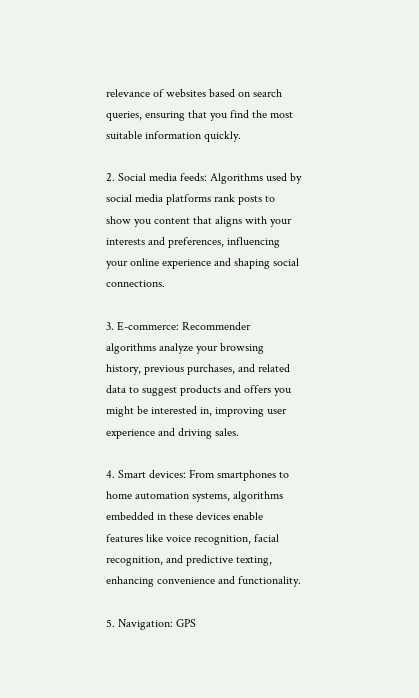relevance of websites based on search queries, ensuring that you find the most suitable information quickly.

2. Social media feeds: Algorithms used by social media platforms rank posts to show you content that aligns with your interests and preferences, influencing your online experience and shaping social connections.

3. E-commerce: Recommender algorithms analyze your browsing history, previous purchases, and related data to suggest products and offers you might be interested in, improving user experience and driving sales.

4. Smart devices: From smartphones to home automation systems, algorithms embedded in these devices enable features like voice recognition, facial recognition, and predictive texting, enhancing convenience and functionality.

5. Navigation: GPS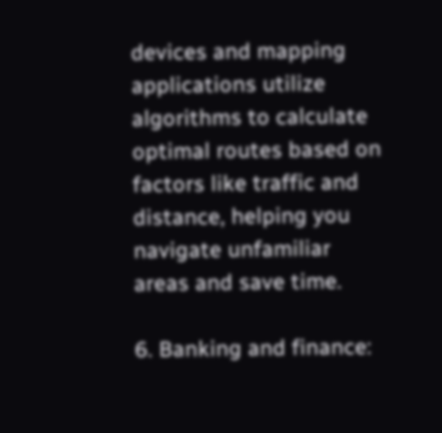devices and mapping applications utilize algorithms to calculate optimal routes based on factors like traffic and distance, helping you navigate unfamiliar areas and save time.

6. Banking and finance: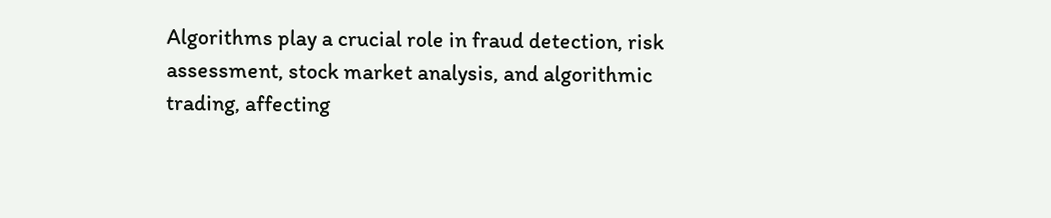Algorithms play a crucial role in fraud detection, risk assessment, stock market analysis, and algorithmic trading, affecting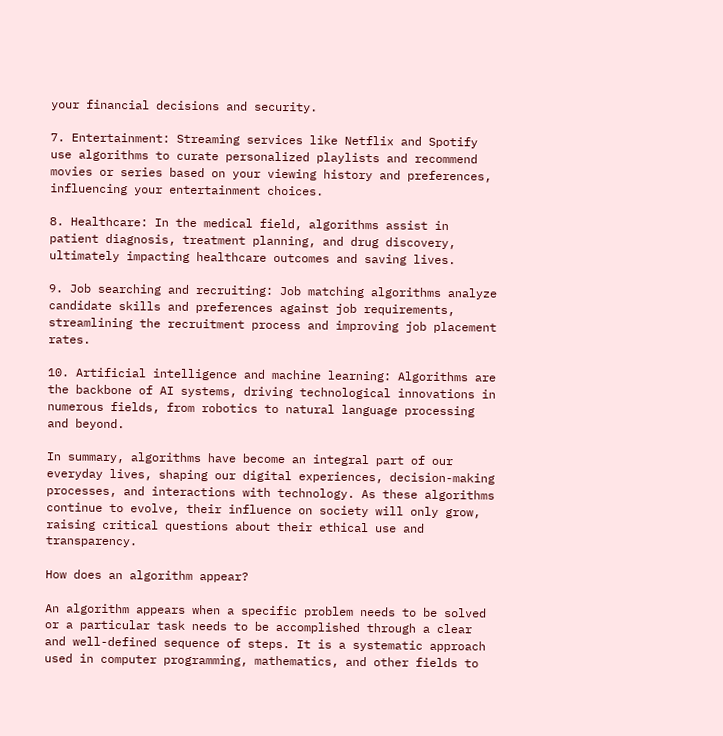your financial decisions and security.

7. Entertainment: Streaming services like Netflix and Spotify use algorithms to curate personalized playlists and recommend movies or series based on your viewing history and preferences, influencing your entertainment choices.

8. Healthcare: In the medical field, algorithms assist in patient diagnosis, treatment planning, and drug discovery, ultimately impacting healthcare outcomes and saving lives.

9. Job searching and recruiting: Job matching algorithms analyze candidate skills and preferences against job requirements, streamlining the recruitment process and improving job placement rates.

10. Artificial intelligence and machine learning: Algorithms are the backbone of AI systems, driving technological innovations in numerous fields, from robotics to natural language processing and beyond.

In summary, algorithms have become an integral part of our everyday lives, shaping our digital experiences, decision-making processes, and interactions with technology. As these algorithms continue to evolve, their influence on society will only grow, raising critical questions about their ethical use and transparency.

How does an algorithm appear?

An algorithm appears when a specific problem needs to be solved or a particular task needs to be accomplished through a clear and well-defined sequence of steps. It is a systematic approach used in computer programming, mathematics, and other fields to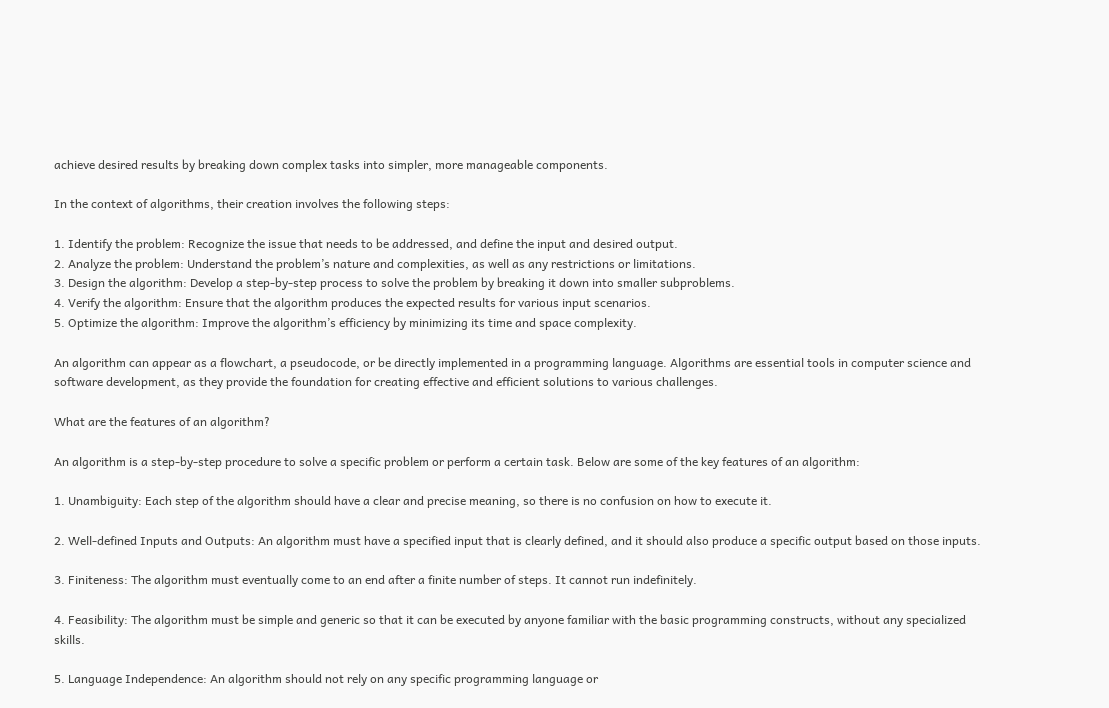achieve desired results by breaking down complex tasks into simpler, more manageable components.

In the context of algorithms, their creation involves the following steps:

1. Identify the problem: Recognize the issue that needs to be addressed, and define the input and desired output.
2. Analyze the problem: Understand the problem’s nature and complexities, as well as any restrictions or limitations.
3. Design the algorithm: Develop a step-by-step process to solve the problem by breaking it down into smaller subproblems.
4. Verify the algorithm: Ensure that the algorithm produces the expected results for various input scenarios.
5. Optimize the algorithm: Improve the algorithm’s efficiency by minimizing its time and space complexity.

An algorithm can appear as a flowchart, a pseudocode, or be directly implemented in a programming language. Algorithms are essential tools in computer science and software development, as they provide the foundation for creating effective and efficient solutions to various challenges.

What are the features of an algorithm?

An algorithm is a step-by-step procedure to solve a specific problem or perform a certain task. Below are some of the key features of an algorithm:

1. Unambiguity: Each step of the algorithm should have a clear and precise meaning, so there is no confusion on how to execute it.

2. Well-defined Inputs and Outputs: An algorithm must have a specified input that is clearly defined, and it should also produce a specific output based on those inputs.

3. Finiteness: The algorithm must eventually come to an end after a finite number of steps. It cannot run indefinitely.

4. Feasibility: The algorithm must be simple and generic so that it can be executed by anyone familiar with the basic programming constructs, without any specialized skills.

5. Language Independence: An algorithm should not rely on any specific programming language or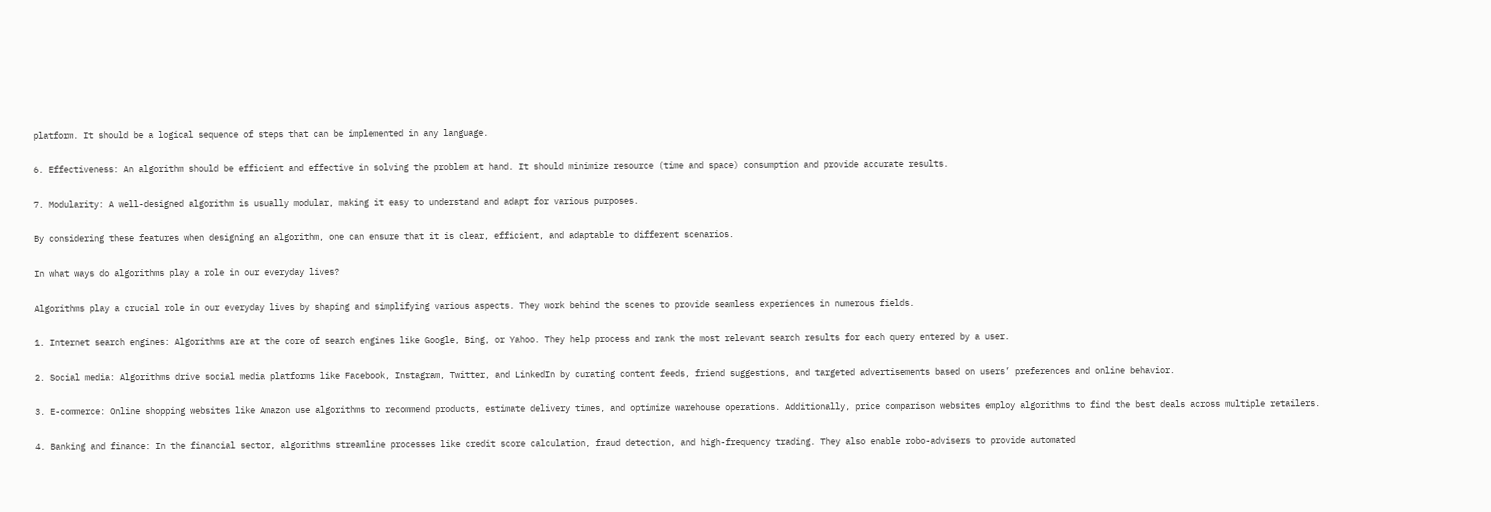platform. It should be a logical sequence of steps that can be implemented in any language.

6. Effectiveness: An algorithm should be efficient and effective in solving the problem at hand. It should minimize resource (time and space) consumption and provide accurate results.

7. Modularity: A well-designed algorithm is usually modular, making it easy to understand and adapt for various purposes.

By considering these features when designing an algorithm, one can ensure that it is clear, efficient, and adaptable to different scenarios.

In what ways do algorithms play a role in our everyday lives?

Algorithms play a crucial role in our everyday lives by shaping and simplifying various aspects. They work behind the scenes to provide seamless experiences in numerous fields.

1. Internet search engines: Algorithms are at the core of search engines like Google, Bing, or Yahoo. They help process and rank the most relevant search results for each query entered by a user.

2. Social media: Algorithms drive social media platforms like Facebook, Instagram, Twitter, and LinkedIn by curating content feeds, friend suggestions, and targeted advertisements based on users’ preferences and online behavior.

3. E-commerce: Online shopping websites like Amazon use algorithms to recommend products, estimate delivery times, and optimize warehouse operations. Additionally, price comparison websites employ algorithms to find the best deals across multiple retailers.

4. Banking and finance: In the financial sector, algorithms streamline processes like credit score calculation, fraud detection, and high-frequency trading. They also enable robo-advisers to provide automated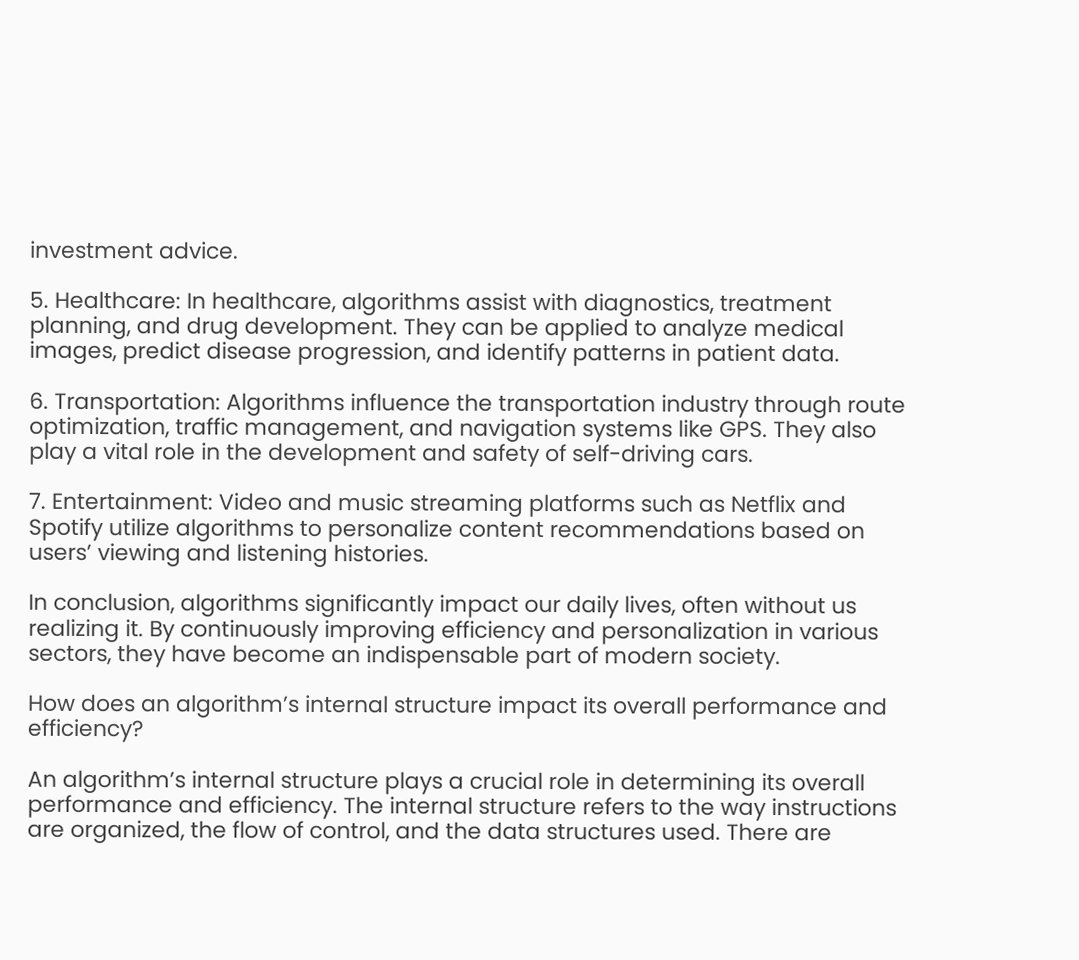investment advice.

5. Healthcare: In healthcare, algorithms assist with diagnostics, treatment planning, and drug development. They can be applied to analyze medical images, predict disease progression, and identify patterns in patient data.

6. Transportation: Algorithms influence the transportation industry through route optimization, traffic management, and navigation systems like GPS. They also play a vital role in the development and safety of self-driving cars.

7. Entertainment: Video and music streaming platforms such as Netflix and Spotify utilize algorithms to personalize content recommendations based on users’ viewing and listening histories.

In conclusion, algorithms significantly impact our daily lives, often without us realizing it. By continuously improving efficiency and personalization in various sectors, they have become an indispensable part of modern society.

How does an algorithm’s internal structure impact its overall performance and efficiency?

An algorithm’s internal structure plays a crucial role in determining its overall performance and efficiency. The internal structure refers to the way instructions are organized, the flow of control, and the data structures used. There are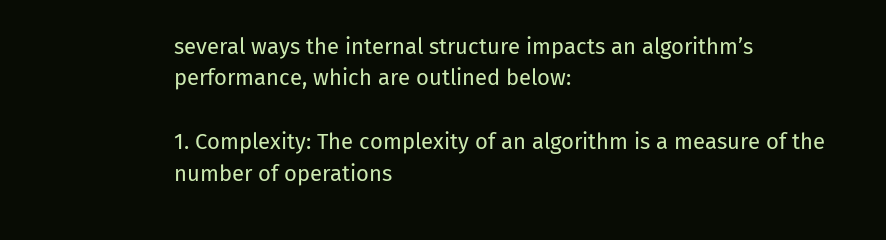several ways the internal structure impacts an algorithm’s performance, which are outlined below:

1. Complexity: The complexity of an algorithm is a measure of the number of operations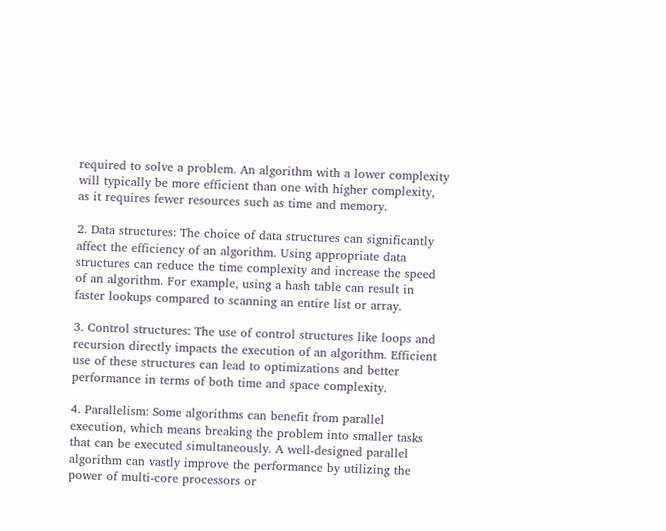required to solve a problem. An algorithm with a lower complexity will typically be more efficient than one with higher complexity, as it requires fewer resources such as time and memory.

2. Data structures: The choice of data structures can significantly affect the efficiency of an algorithm. Using appropriate data structures can reduce the time complexity and increase the speed of an algorithm. For example, using a hash table can result in faster lookups compared to scanning an entire list or array.

3. Control structures: The use of control structures like loops and recursion directly impacts the execution of an algorithm. Efficient use of these structures can lead to optimizations and better performance in terms of both time and space complexity.

4. Parallelism: Some algorithms can benefit from parallel execution, which means breaking the problem into smaller tasks that can be executed simultaneously. A well-designed parallel algorithm can vastly improve the performance by utilizing the power of multi-core processors or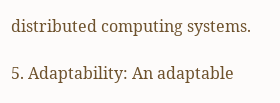distributed computing systems.

5. Adaptability: An adaptable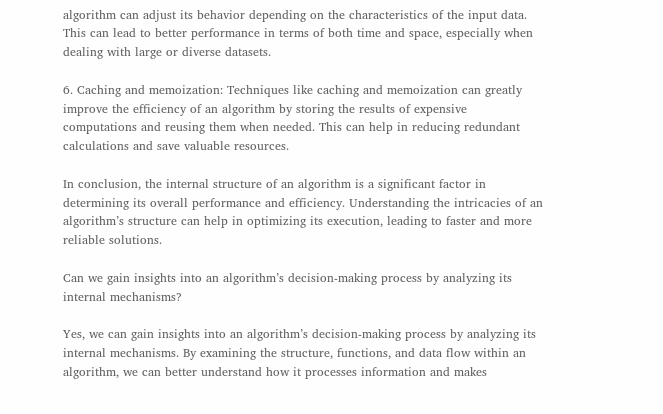algorithm can adjust its behavior depending on the characteristics of the input data. This can lead to better performance in terms of both time and space, especially when dealing with large or diverse datasets.

6. Caching and memoization: Techniques like caching and memoization can greatly improve the efficiency of an algorithm by storing the results of expensive computations and reusing them when needed. This can help in reducing redundant calculations and save valuable resources.

In conclusion, the internal structure of an algorithm is a significant factor in determining its overall performance and efficiency. Understanding the intricacies of an algorithm’s structure can help in optimizing its execution, leading to faster and more reliable solutions.

Can we gain insights into an algorithm’s decision-making process by analyzing its internal mechanisms?

Yes, we can gain insights into an algorithm’s decision-making process by analyzing its internal mechanisms. By examining the structure, functions, and data flow within an algorithm, we can better understand how it processes information and makes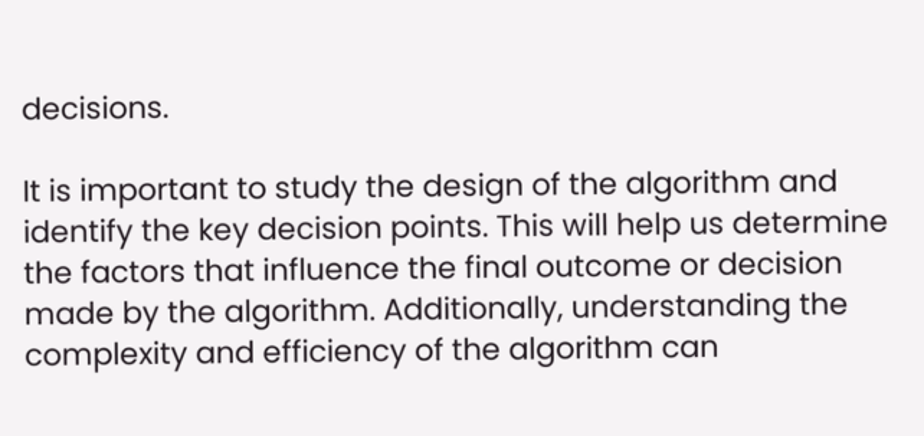decisions.

It is important to study the design of the algorithm and identify the key decision points. This will help us determine the factors that influence the final outcome or decision made by the algorithm. Additionally, understanding the complexity and efficiency of the algorithm can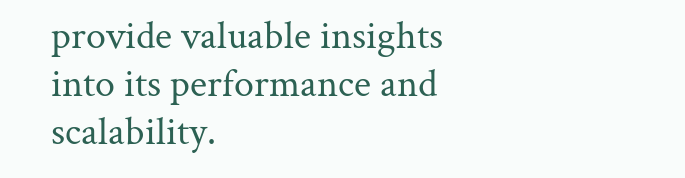provide valuable insights into its performance and scalability.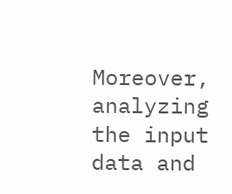Moreover, analyzing the input data and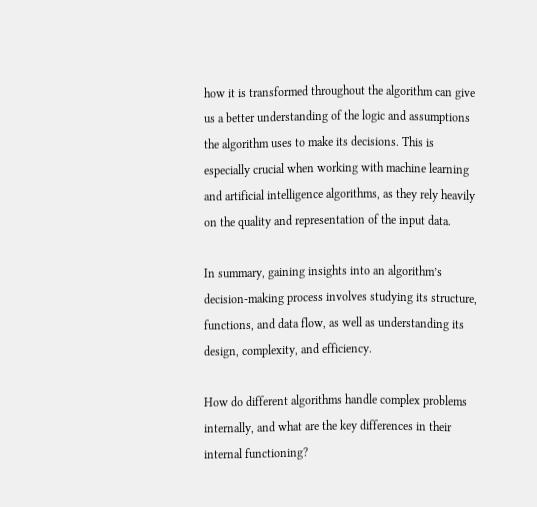how it is transformed throughout the algorithm can give us a better understanding of the logic and assumptions the algorithm uses to make its decisions. This is especially crucial when working with machine learning and artificial intelligence algorithms, as they rely heavily on the quality and representation of the input data.

In summary, gaining insights into an algorithm’s decision-making process involves studying its structure, functions, and data flow, as well as understanding its design, complexity, and efficiency.

How do different algorithms handle complex problems internally, and what are the key differences in their internal functioning?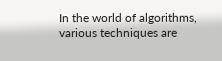In the world of algorithms, various techniques are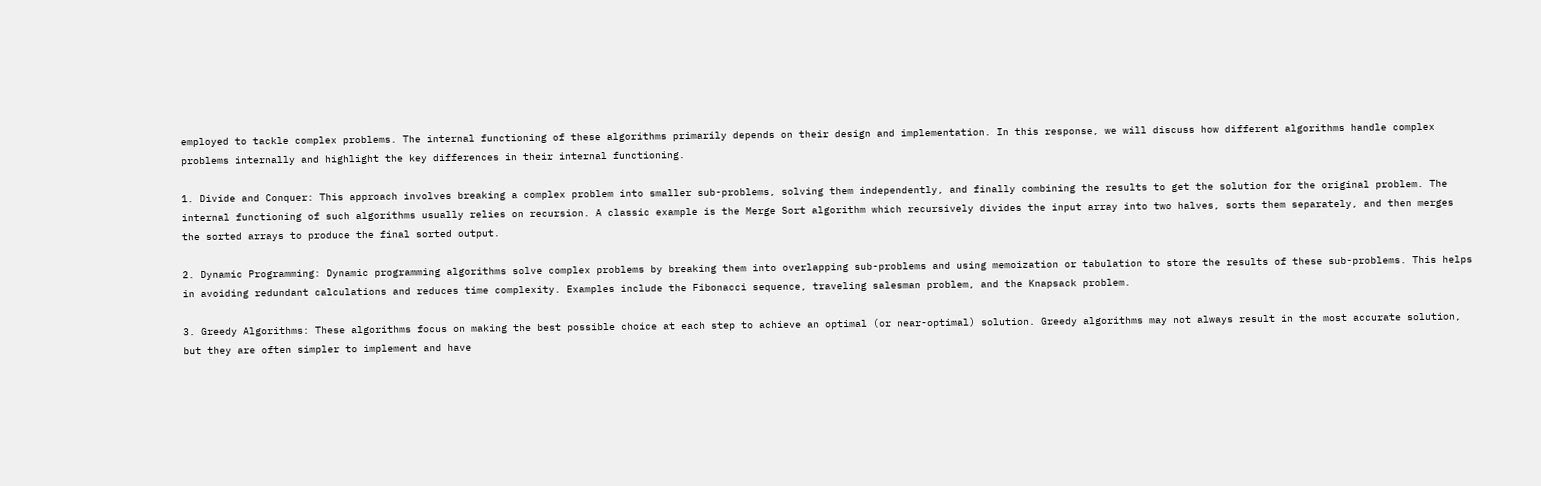employed to tackle complex problems. The internal functioning of these algorithms primarily depends on their design and implementation. In this response, we will discuss how different algorithms handle complex problems internally and highlight the key differences in their internal functioning.

1. Divide and Conquer: This approach involves breaking a complex problem into smaller sub-problems, solving them independently, and finally combining the results to get the solution for the original problem. The internal functioning of such algorithms usually relies on recursion. A classic example is the Merge Sort algorithm which recursively divides the input array into two halves, sorts them separately, and then merges the sorted arrays to produce the final sorted output.

2. Dynamic Programming: Dynamic programming algorithms solve complex problems by breaking them into overlapping sub-problems and using memoization or tabulation to store the results of these sub-problems. This helps in avoiding redundant calculations and reduces time complexity. Examples include the Fibonacci sequence, traveling salesman problem, and the Knapsack problem.

3. Greedy Algorithms: These algorithms focus on making the best possible choice at each step to achieve an optimal (or near-optimal) solution. Greedy algorithms may not always result in the most accurate solution, but they are often simpler to implement and have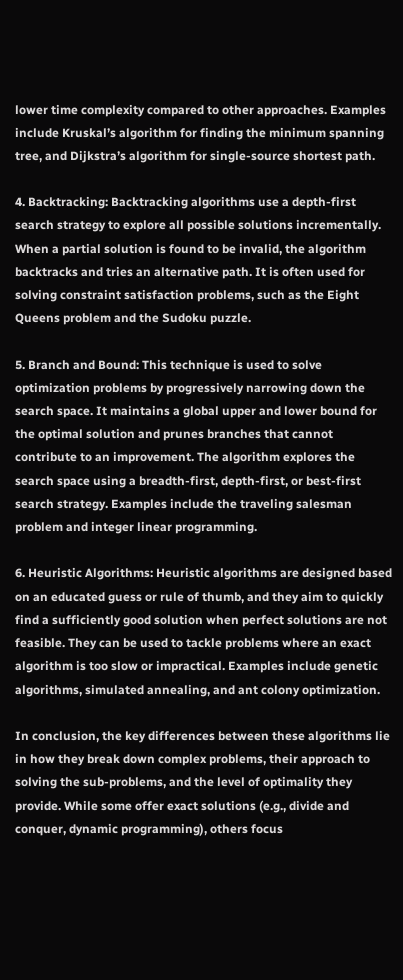lower time complexity compared to other approaches. Examples include Kruskal’s algorithm for finding the minimum spanning tree, and Dijkstra’s algorithm for single-source shortest path.

4. Backtracking: Backtracking algorithms use a depth-first search strategy to explore all possible solutions incrementally. When a partial solution is found to be invalid, the algorithm backtracks and tries an alternative path. It is often used for solving constraint satisfaction problems, such as the Eight Queens problem and the Sudoku puzzle.

5. Branch and Bound: This technique is used to solve optimization problems by progressively narrowing down the search space. It maintains a global upper and lower bound for the optimal solution and prunes branches that cannot contribute to an improvement. The algorithm explores the search space using a breadth-first, depth-first, or best-first search strategy. Examples include the traveling salesman problem and integer linear programming.

6. Heuristic Algorithms: Heuristic algorithms are designed based on an educated guess or rule of thumb, and they aim to quickly find a sufficiently good solution when perfect solutions are not feasible. They can be used to tackle problems where an exact algorithm is too slow or impractical. Examples include genetic algorithms, simulated annealing, and ant colony optimization.

In conclusion, the key differences between these algorithms lie in how they break down complex problems, their approach to solving the sub-problems, and the level of optimality they provide. While some offer exact solutions (e.g., divide and conquer, dynamic programming), others focus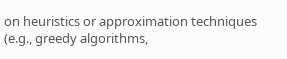on heuristics or approximation techniques (e.g., greedy algorithms,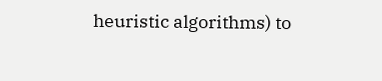heuristic algorithms) to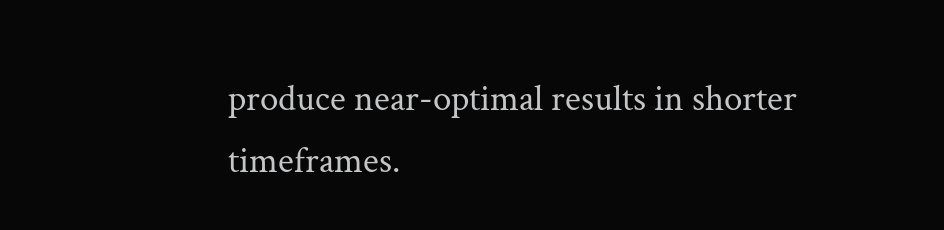produce near-optimal results in shorter timeframes.